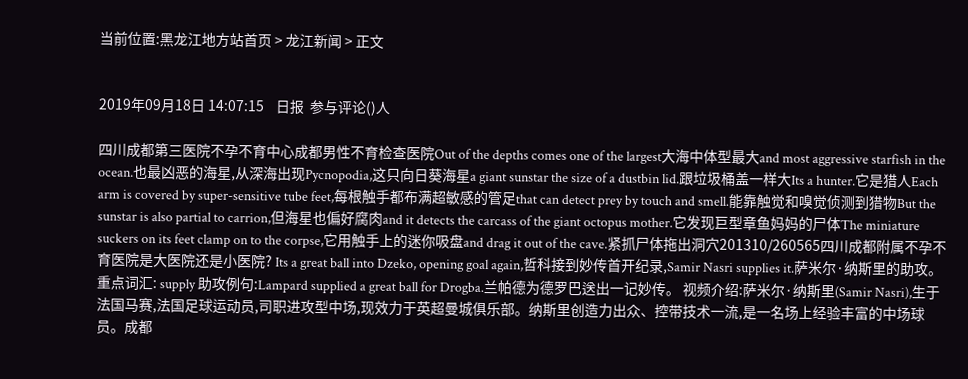当前位置:黑龙江地方站首页 > 龙江新闻 > 正文


2019年09月18日 14:07:15    日报  参与评论()人

四川成都第三医院不孕不育中心成都男性不育检查医院Out of the depths comes one of the largest大海中体型最大and most aggressive starfish in the ocean.也最凶恶的海星,从深海出现Pycnopodia,这只向日葵海星a giant sunstar the size of a dustbin lid.跟垃圾桶盖一样大Its a hunter.它是猎人Each arm is covered by super-sensitive tube feet,每根触手都布满超敏感的管足that can detect prey by touch and smell.能靠触觉和嗅觉侦测到猎物But the sunstar is also partial to carrion,但海星也偏好腐肉and it detects the carcass of the giant octopus mother.它发现巨型章鱼妈妈的尸体The miniature suckers on its feet clamp on to the corpse,它用触手上的迷你吸盘and drag it out of the cave.紧抓尸体拖出洞穴201310/260565四川成都附属不孕不育医院是大医院还是小医院? Its a great ball into Dzeko, opening goal again,哲科接到妙传首开纪录,Samir Nasri supplies it.萨米尔·纳斯里的助攻。重点词汇: supply 助攻例句:Lampard supplied a great ball for Drogba.兰帕德为德罗巴送出一记妙传。 视频介绍:萨米尔·纳斯里(Samir Nasri),生于法国马赛,法国足球运动员,司职进攻型中场,现效力于英超曼城俱乐部。纳斯里创造力出众、控带技术一流,是一名场上经验丰富的中场球员。成都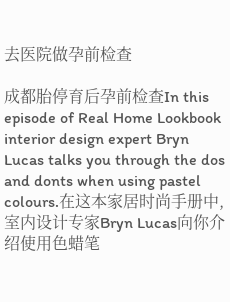去医院做孕前检查

成都胎停育后孕前检查In this episode of Real Home Lookbook interior design expert Bryn Lucas talks you through the dos and donts when using pastel colours.在这本家居时尚手册中,室内设计专家Bryn Lucas向你介绍使用色蜡笔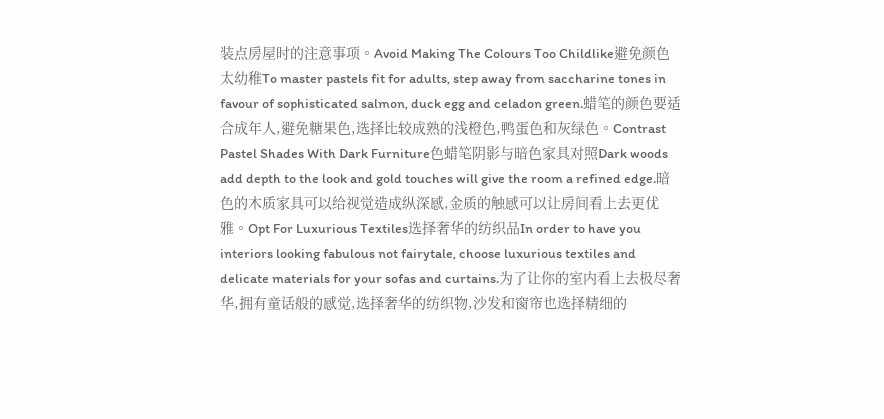装点房屋时的注意事项。Avoid Making The Colours Too Childlike避免颜色太幼稚To master pastels fit for adults, step away from saccharine tones in favour of sophisticated salmon, duck egg and celadon green.蜡笔的颜色要适合成年人,避免糖果色,选择比较成熟的浅橙色,鸭蛋色和灰绿色。Contrast Pastel Shades With Dark Furniture色蜡笔阴影与暗色家具对照Dark woods add depth to the look and gold touches will give the room a refined edge.暗色的木质家具可以给视觉造成纵深感,金质的触感可以让房间看上去更优雅。Opt For Luxurious Textiles选择奢华的纺织品In order to have you interiors looking fabulous not fairytale, choose luxurious textiles and delicate materials for your sofas and curtains.为了让你的室内看上去极尽奢华,拥有童话般的感觉,选择奢华的纺织物,沙发和窗帘也选择精细的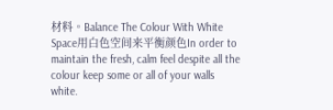材料。Balance The Colour With White Space用白色空间来平衡颜色In order to maintain the fresh, calm feel despite all the colour keep some or all of your walls white.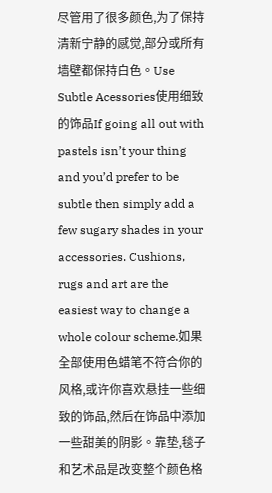尽管用了很多颜色,为了保持清新宁静的感觉,部分或所有墙壁都保持白色。Use Subtle Acessories使用细致的饰品If going all out with pastels isn’t your thing and you’d prefer to be subtle then simply add a few sugary shades in your accessories. Cushions, rugs and art are the easiest way to change a whole colour scheme.如果全部使用色蜡笔不符合你的风格,或许你喜欢悬挂一些细致的饰品,然后在饰品中添加一些甜美的阴影。靠垫,毯子和艺术品是改变整个颜色格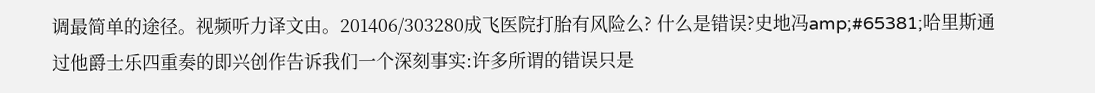调最简单的途径。视频听力译文由。201406/303280成飞医院打胎有风险么? 什么是错误?史地冯amp;#65381;哈里斯通过他爵士乐四重奏的即兴创作告诉我们一个深刻事实:许多所谓的错误只是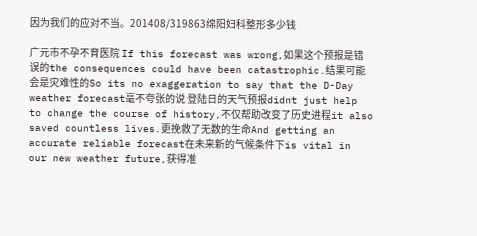因为我们的应对不当。201408/319863绵阳妇科整形多少钱

广元市不孕不育医院 If this forecast was wrong,如果这个预报是错误的the consequences could have been catastrophic.结果可能会是灾难性的So its no exaggeration to say that the D-Day weather forecast毫不夸张的说 登陆日的天气预报didnt just help to change the course of history,不仅帮助改变了历史进程it also saved countless lives.更挽救了无数的生命And getting an accurate reliable forecast在未来新的气候条件下is vital in our new weather future,获得准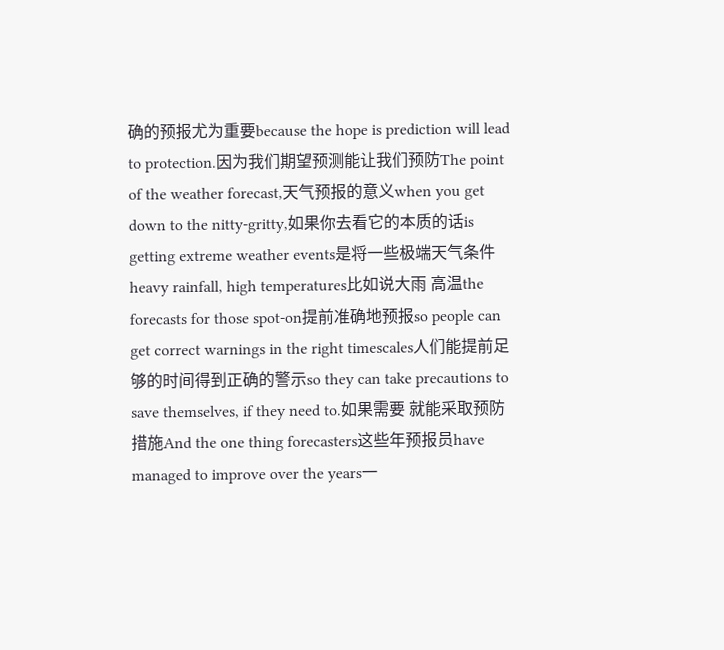确的预报尤为重要because the hope is prediction will lead to protection.因为我们期望预测能让我们预防The point of the weather forecast,天气预报的意义when you get down to the nitty-gritty,如果你去看它的本质的话is getting extreme weather events是将一些极端天气条件heavy rainfall, high temperatures比如说大雨 高温the forecasts for those spot-on提前准确地预报so people can get correct warnings in the right timescales人们能提前足够的时间得到正确的警示so they can take precautions to save themselves, if they need to.如果需要 就能采取预防措施And the one thing forecasters这些年预报员have managed to improve over the years一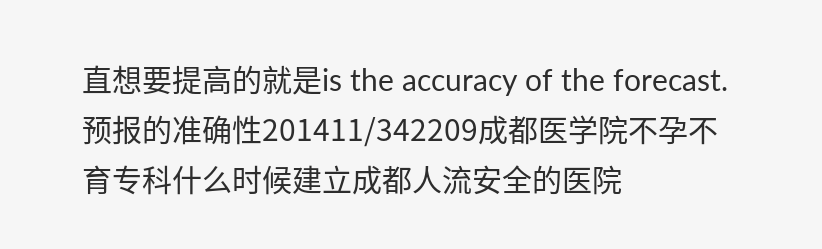直想要提高的就是is the accuracy of the forecast.预报的准确性201411/342209成都医学院不孕不育专科什么时候建立成都人流安全的医院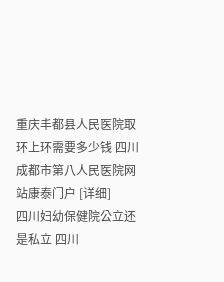重庆丰都县人民医院取环上环需要多少钱 四川成都市第八人民医院网站康泰门户 [详细]
四川妇幼保健院公立还是私立 四川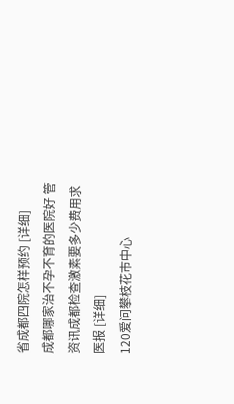省成都四院怎样预约 [详细]
成都哪家治不孕不育的医院好 管资讯成都检查激素要多少费用求医报 [详细]
120爱问攀枝花市中心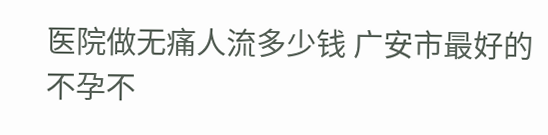医院做无痛人流多少钱 广安市最好的不孕不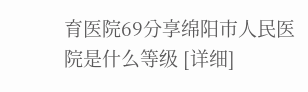育医院69分享绵阳市人民医院是什么等级 [详细]